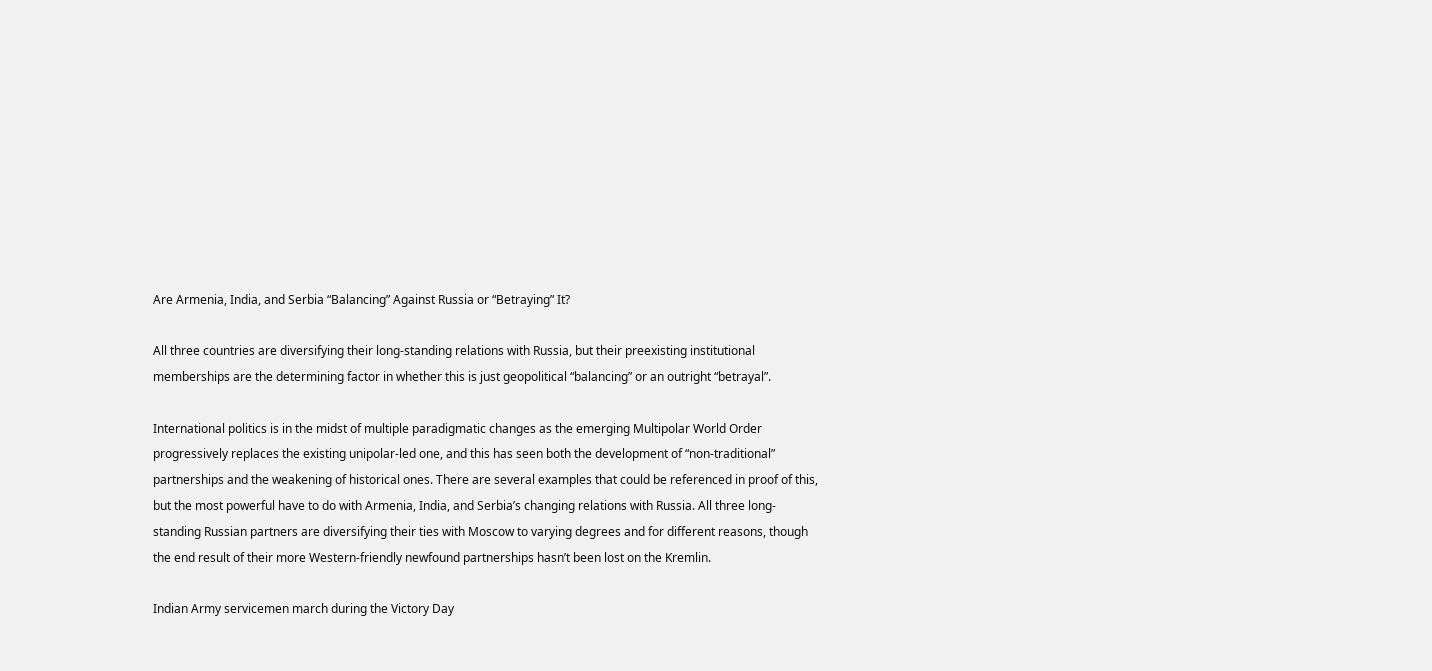Are Armenia, India, and Serbia “Balancing” Against Russia or “Betraying” It?

All three countries are diversifying their long-standing relations with Russia, but their preexisting institutional memberships are the determining factor in whether this is just geopolitical “balancing” or an outright “betrayal”.

International politics is in the midst of multiple paradigmatic changes as the emerging Multipolar World Order progressively replaces the existing unipolar-led one, and this has seen both the development of “non-traditional” partnerships and the weakening of historical ones. There are several examples that could be referenced in proof of this, but the most powerful have to do with Armenia, India, and Serbia’s changing relations with Russia. All three long-standing Russian partners are diversifying their ties with Moscow to varying degrees and for different reasons, though the end result of their more Western-friendly newfound partnerships hasn’t been lost on the Kremlin.

Indian Army servicemen march during the Victory Day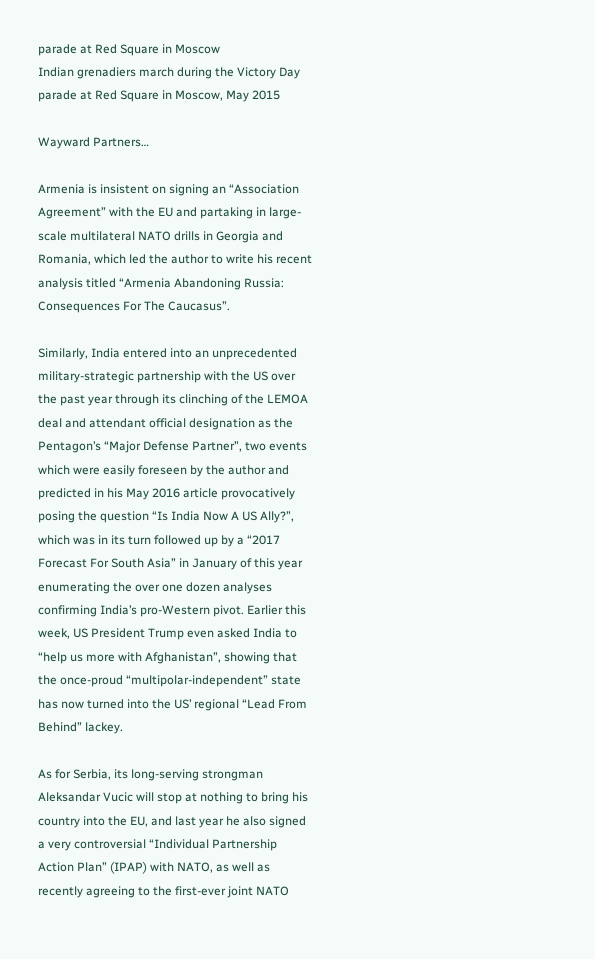parade at Red Square in Moscow
Indian grenadiers march during the Victory Day parade at Red Square in Moscow, May 2015

Wayward Partners…

Armenia is insistent on signing an “Association Agreement” with the EU and partaking in large-scale multilateral NATO drills in Georgia and Romania, which led the author to write his recent analysis titled “Armenia Abandoning Russia: Consequences For The Caucasus”.

Similarly, India entered into an unprecedented military-strategic partnership with the US over the past year through its clinching of the LEMOA deal and attendant official designation as the Pentagon’s “Major Defense Partner”, two events which were easily foreseen by the author and predicted in his May 2016 article provocatively posing the question “Is India Now A US Ally?”, which was in its turn followed up by a “2017 Forecast For South Asia” in January of this year enumerating the over one dozen analyses confirming India’s pro-Western pivot. Earlier this week, US President Trump even asked India to “help us more with Afghanistan”, showing that the once-proud “multipolar-independent” state has now turned into the US’ regional “Lead From Behind” lackey.

As for Serbia, its long-serving strongman Aleksandar Vucic will stop at nothing to bring his country into the EU, and last year he also signed a very controversial “Individual Partnership Action Plan” (IPAP) with NATO, as well as recently agreeing to the first-ever joint NATO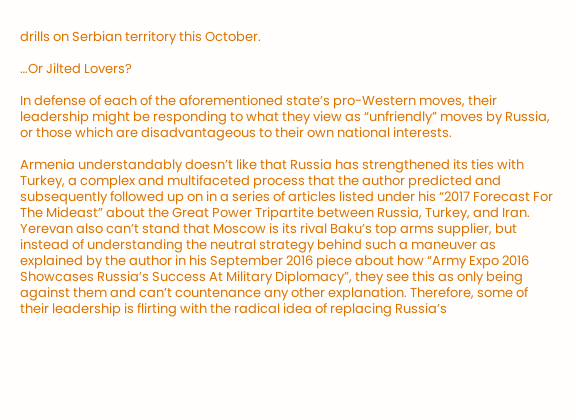drills on Serbian territory this October.

…Or Jilted Lovers?

In defense of each of the aforementioned state’s pro-Western moves, their leadership might be responding to what they view as “unfriendly” moves by Russia, or those which are disadvantageous to their own national interests.

Armenia understandably doesn’t like that Russia has strengthened its ties with Turkey, a complex and multifaceted process that the author predicted and subsequently followed up on in a series of articles listed under his “2017 Forecast For The Mideast” about the Great Power Tripartite between Russia, Turkey, and Iran. Yerevan also can’t stand that Moscow is its rival Baku’s top arms supplier, but instead of understanding the neutral strategy behind such a maneuver as explained by the author in his September 2016 piece about how “Army Expo 2016 Showcases Russia’s Success At Military Diplomacy”, they see this as only being against them and can’t countenance any other explanation. Therefore, some of their leadership is flirting with the radical idea of replacing Russia’s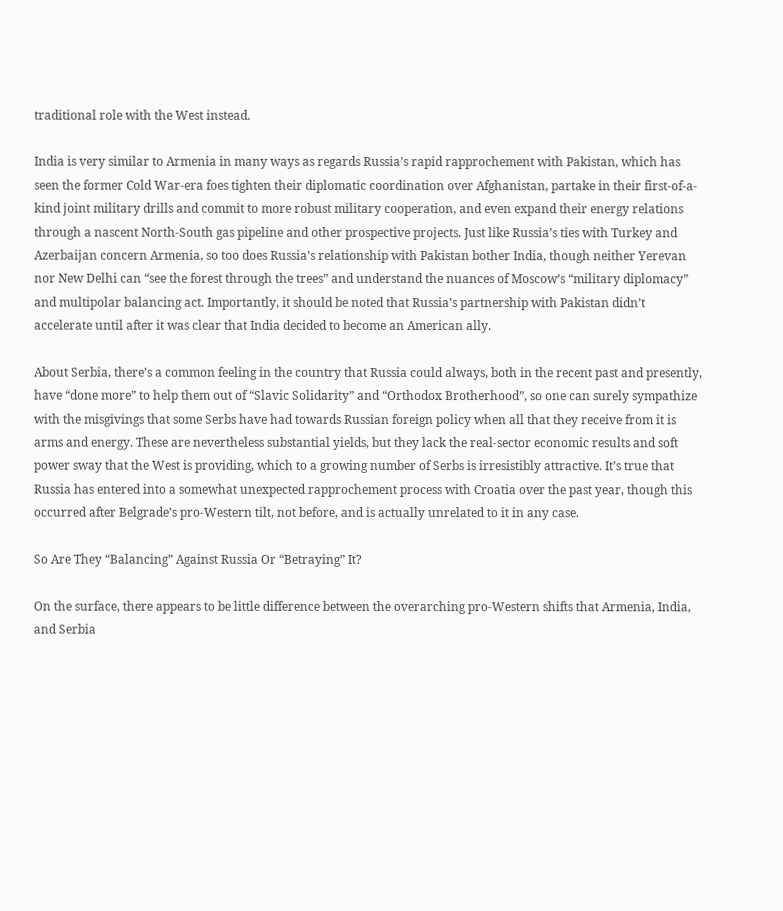traditional role with the West instead.

India is very similar to Armenia in many ways as regards Russia’s rapid rapprochement with Pakistan, which has seen the former Cold War-era foes tighten their diplomatic coordination over Afghanistan, partake in their first-of-a-kind joint military drills and commit to more robust military cooperation, and even expand their energy relations through a nascent North-South gas pipeline and other prospective projects. Just like Russia’s ties with Turkey and Azerbaijan concern Armenia, so too does Russia’s relationship with Pakistan bother India, though neither Yerevan nor New Delhi can “see the forest through the trees” and understand the nuances of Moscow’s “military diplomacy” and multipolar balancing act. Importantly, it should be noted that Russia’s partnership with Pakistan didn’t accelerate until after it was clear that India decided to become an American ally.

About Serbia, there’s a common feeling in the country that Russia could always, both in the recent past and presently, have “done more” to help them out of “Slavic Solidarity” and “Orthodox Brotherhood”, so one can surely sympathize with the misgivings that some Serbs have had towards Russian foreign policy when all that they receive from it is arms and energy. These are nevertheless substantial yields, but they lack the real-sector economic results and soft power sway that the West is providing, which to a growing number of Serbs is irresistibly attractive. It’s true that Russia has entered into a somewhat unexpected rapprochement process with Croatia over the past year, though this occurred after Belgrade’s pro-Western tilt, not before, and is actually unrelated to it in any case.

So Are They “Balancing” Against Russia Or “Betraying” It?

On the surface, there appears to be little difference between the overarching pro-Western shifts that Armenia, India, and Serbia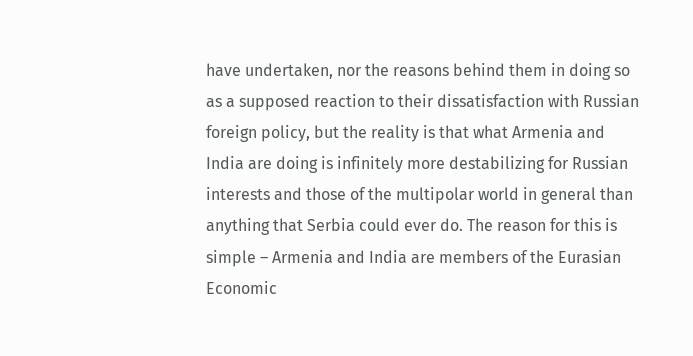have undertaken, nor the reasons behind them in doing so as a supposed reaction to their dissatisfaction with Russian foreign policy, but the reality is that what Armenia and India are doing is infinitely more destabilizing for Russian interests and those of the multipolar world in general than anything that Serbia could ever do. The reason for this is simple – Armenia and India are members of the Eurasian Economic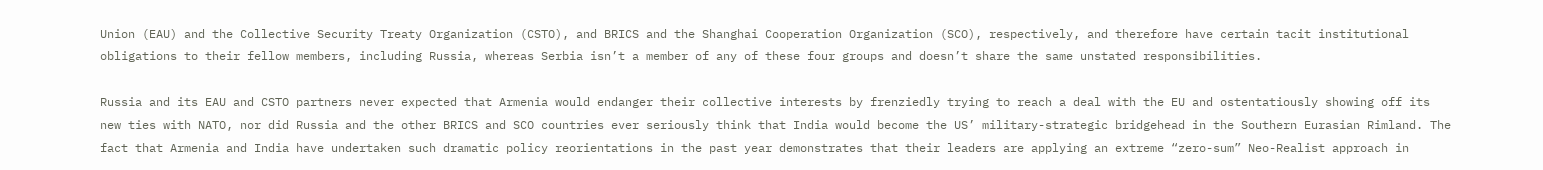Union (EAU) and the Collective Security Treaty Organization (CSTO), and BRICS and the Shanghai Cooperation Organization (SCO), respectively, and therefore have certain tacit institutional obligations to their fellow members, including Russia, whereas Serbia isn’t a member of any of these four groups and doesn’t share the same unstated responsibilities.

Russia and its EAU and CSTO partners never expected that Armenia would endanger their collective interests by frenziedly trying to reach a deal with the EU and ostentatiously showing off its new ties with NATO, nor did Russia and the other BRICS and SCO countries ever seriously think that India would become the US’ military-strategic bridgehead in the Southern Eurasian Rimland. The fact that Armenia and India have undertaken such dramatic policy reorientations in the past year demonstrates that their leaders are applying an extreme “zero-sum” Neo-Realist approach in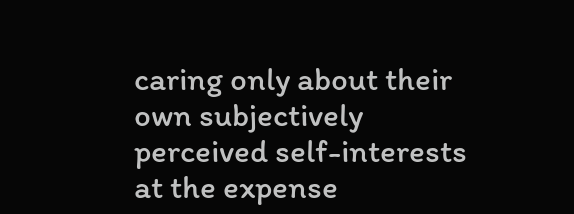caring only about their own subjectively perceived self-interests at the expense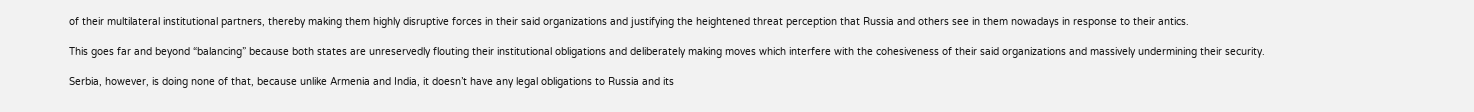of their multilateral institutional partners, thereby making them highly disruptive forces in their said organizations and justifying the heightened threat perception that Russia and others see in them nowadays in response to their antics.

This goes far and beyond “balancing” because both states are unreservedly flouting their institutional obligations and deliberately making moves which interfere with the cohesiveness of their said organizations and massively undermining their security.

Serbia, however, is doing none of that, because unlike Armenia and India, it doesn’t have any legal obligations to Russia and its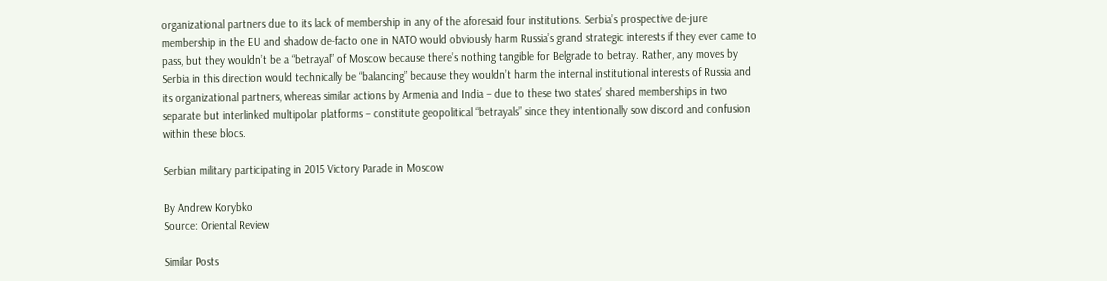organizational partners due to its lack of membership in any of the aforesaid four institutions. Serbia’s prospective de-jure membership in the EU and shadow de-facto one in NATO would obviously harm Russia’s grand strategic interests if they ever came to pass, but they wouldn’t be a “betrayal” of Moscow because there’s nothing tangible for Belgrade to betray. Rather, any moves by Serbia in this direction would technically be “balancing” because they wouldn’t harm the internal institutional interests of Russia and its organizational partners, whereas similar actions by Armenia and India – due to these two states’ shared memberships in two separate but interlinked multipolar platforms – constitute geopolitical “betrayals” since they intentionally sow discord and confusion within these blocs.

Serbian military participating in 2015 Victory Parade in Moscow

By Andrew Korybko
Source: Oriental Review

Similar Posts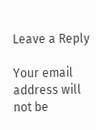Leave a Reply

Your email address will not be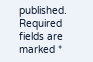published. Required fields are marked *